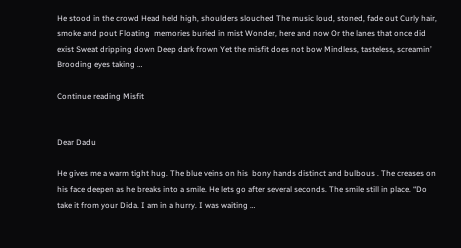He stood in the crowd Head held high, shoulders slouched The music loud, stoned, fade out Curly hair, smoke and pout Floating  memories buried in mist Wonder, here and now Or the lanes that once did exist Sweat dripping down Deep dark frown Yet the misfit does not bow Mindless, tasteless, screamin’ Brooding eyes taking …

Continue reading Misfit


Dear Dadu

He gives me a warm tight hug. The blue veins on his  bony hands distinct and bulbous . The creases on his face deepen as he breaks into a smile. He lets go after several seconds. The smile still in place. “Do take it from your Dida. I am in a hurry. I was waiting …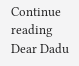Continue reading Dear Dadu